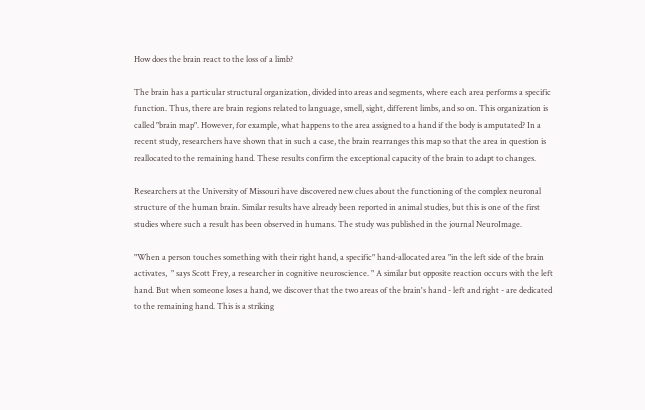How does the brain react to the loss of a limb?

The brain has a particular structural organization, divided into areas and segments, where each area performs a specific function. Thus, there are brain regions related to language, smell, sight, different limbs, and so on. This organization is called "brain map". However, for example, what happens to the area assigned to a hand if the body is amputated? In a recent study, researchers have shown that in such a case, the brain rearranges this map so that the area in question is reallocated to the remaining hand. These results confirm the exceptional capacity of the brain to adapt to changes.

Researchers at the University of Missouri have discovered new clues about the functioning of the complex neuronal structure of the human brain. Similar results have already been reported in animal studies, but this is one of the first studies where such a result has been observed in humans. The study was published in the journal NeuroImage.

"When a person touches something with their right hand, a specific" hand-allocated area "in the left side of the brain activates,  " says Scott Frey, a researcher in cognitive neuroscience. " A similar but opposite reaction occurs with the left hand. But when someone loses a hand, we discover that the two areas of the brain's hand - left and right - are dedicated to the remaining hand. This is a striking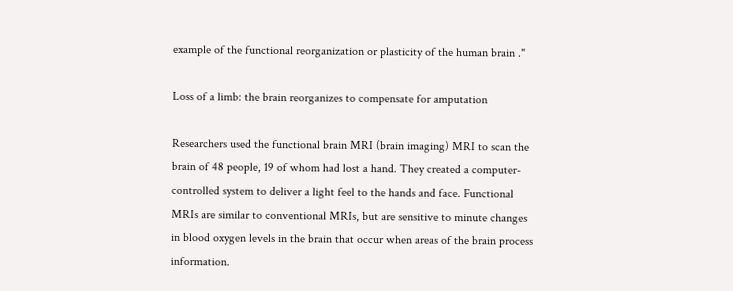example of the functional reorganization or plasticity of the human brain ."

Loss of a limb: the brain reorganizes to compensate for amputation

Researchers used the functional brain MRI (brain imaging) MRI to scan the brain of 48 people, 19 of whom had lost a hand. They created a computer-controlled system to deliver a light feel to the hands and face. Functional MRIs are similar to conventional MRIs, but are sensitive to minute changes in blood oxygen levels in the brain that occur when areas of the brain process information.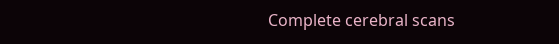Complete cerebral scans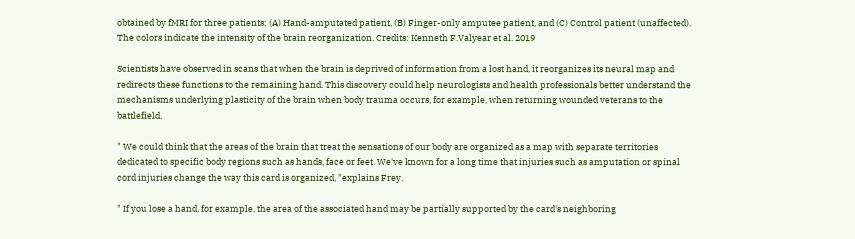obtained by fMRI for three patients: (A) Hand-amputated patient, (B) Finger-only amputee patient, and (C) Control patient (unaffected). The colors indicate the intensity of the brain reorganization. Credits: Kenneth F.Valyear et al. 2019

Scientists have observed in scans that when the brain is deprived of information from a lost hand, it reorganizes its neural map and redirects these functions to the remaining hand. This discovery could help neurologists and health professionals better understand the mechanisms underlying plasticity of the brain when body trauma occurs, for example, when returning wounded veterans to the battlefield.

" We could think that the areas of the brain that treat the sensations of our body are organized as a map with separate territories dedicated to specific body regions such as hands, face or feet. We've known for a long time that injuries such as amputation or spinal cord injuries change the way this card is organized, "explains Frey.

" If you lose a hand, for example, the area of the associated hand may be partially supported by the card's neighboring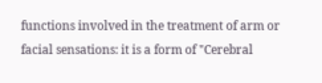functions involved in the treatment of arm or facial sensations: it is a form of "Cerebral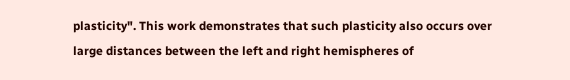plasticity". This work demonstrates that such plasticity also occurs over large distances between the left and right hemispheres of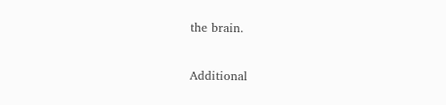the brain.

Additional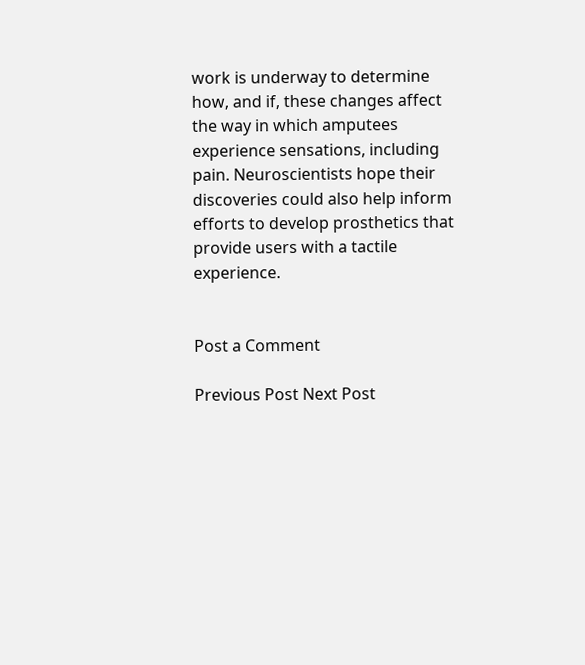work is underway to determine how, and if, these changes affect the way in which amputees experience sensations, including pain. Neuroscientists hope their discoveries could also help inform efforts to develop prosthetics that provide users with a tactile experience.


Post a Comment

Previous Post Next Post